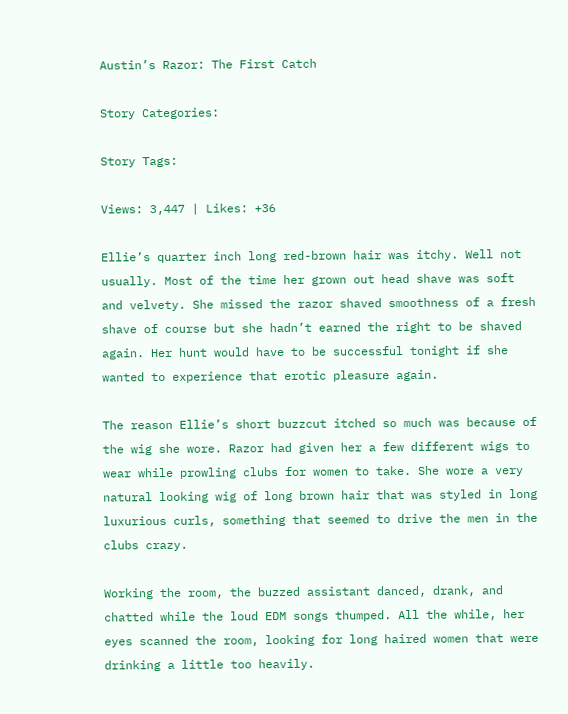Austin’s Razor: The First Catch

Story Categories:

Story Tags:

Views: 3,447 | Likes: +36

Ellie’s quarter inch long red-brown hair was itchy. Well not usually. Most of the time her grown out head shave was soft and velvety. She missed the razor shaved smoothness of a fresh shave of course but she hadn’t earned the right to be shaved again. Her hunt would have to be successful tonight if she wanted to experience that erotic pleasure again.

The reason Ellie’s short buzzcut itched so much was because of the wig she wore. Razor had given her a few different wigs to wear while prowling clubs for women to take. She wore a very natural looking wig of long brown hair that was styled in long luxurious curls, something that seemed to drive the men in the clubs crazy.

Working the room, the buzzed assistant danced, drank, and chatted while the loud EDM songs thumped. All the while, her eyes scanned the room, looking for long haired women that were drinking a little too heavily.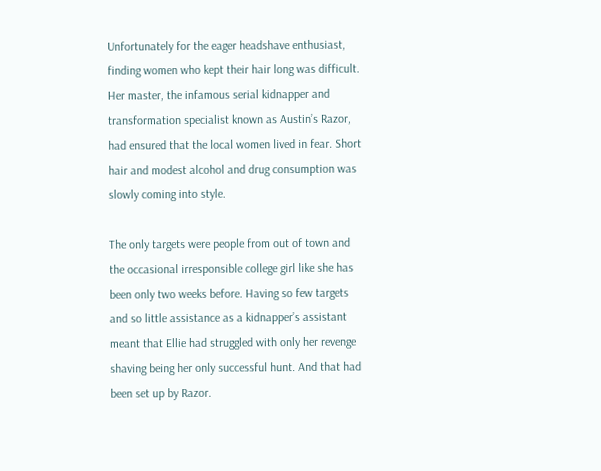Unfortunately for the eager headshave enthusiast, finding women who kept their hair long was difficult. Her master, the infamous serial kidnapper and transformation specialist known as Austin’s Razor, had ensured that the local women lived in fear. Short hair and modest alcohol and drug consumption was slowly coming into style.

The only targets were people from out of town and the occasional irresponsible college girl like she has been only two weeks before. Having so few targets and so little assistance as a kidnapper’s assistant meant that Ellie had struggled with only her revenge shaving being her only successful hunt. And that had been set up by Razor.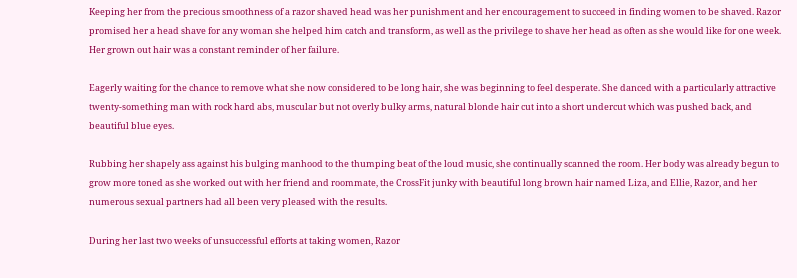Keeping her from the precious smoothness of a razor shaved head was her punishment and her encouragement to succeed in finding women to be shaved. Razor promised her a head shave for any woman she helped him catch and transform, as well as the privilege to shave her head as often as she would like for one week. Her grown out hair was a constant reminder of her failure.

Eagerly waiting for the chance to remove what she now considered to be long hair, she was beginning to feel desperate. She danced with a particularly attractive twenty-something man with rock hard abs, muscular but not overly bulky arms, natural blonde hair cut into a short undercut which was pushed back, and beautiful blue eyes.

Rubbing her shapely ass against his bulging manhood to the thumping beat of the loud music, she continually scanned the room. Her body was already begun to grow more toned as she worked out with her friend and roommate, the CrossFit junky with beautiful long brown hair named Liza, and Ellie, Razor, and her numerous sexual partners had all been very pleased with the results.

During her last two weeks of unsuccessful efforts at taking women, Razor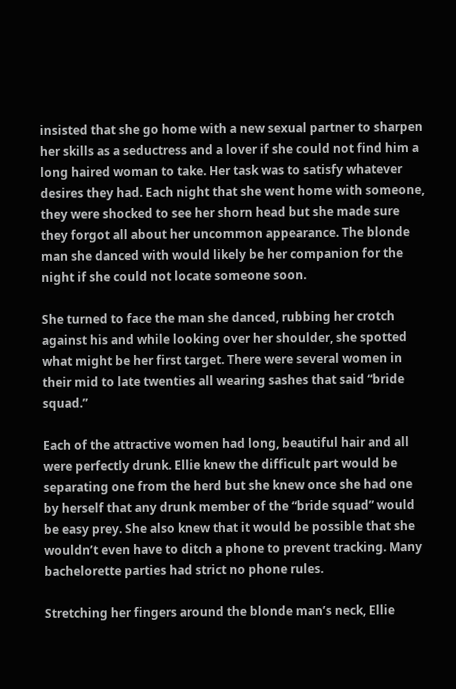insisted that she go home with a new sexual partner to sharpen her skills as a seductress and a lover if she could not find him a long haired woman to take. Her task was to satisfy whatever desires they had. Each night that she went home with someone, they were shocked to see her shorn head but she made sure they forgot all about her uncommon appearance. The blonde man she danced with would likely be her companion for the night if she could not locate someone soon.

She turned to face the man she danced, rubbing her crotch against his and while looking over her shoulder, she spotted what might be her first target. There were several women in their mid to late twenties all wearing sashes that said “bride squad.”

Each of the attractive women had long, beautiful hair and all were perfectly drunk. Ellie knew the difficult part would be separating one from the herd but she knew once she had one by herself that any drunk member of the “bride squad” would be easy prey. She also knew that it would be possible that she wouldn’t even have to ditch a phone to prevent tracking. Many bachelorette parties had strict no phone rules.

Stretching her fingers around the blonde man’s neck, Ellie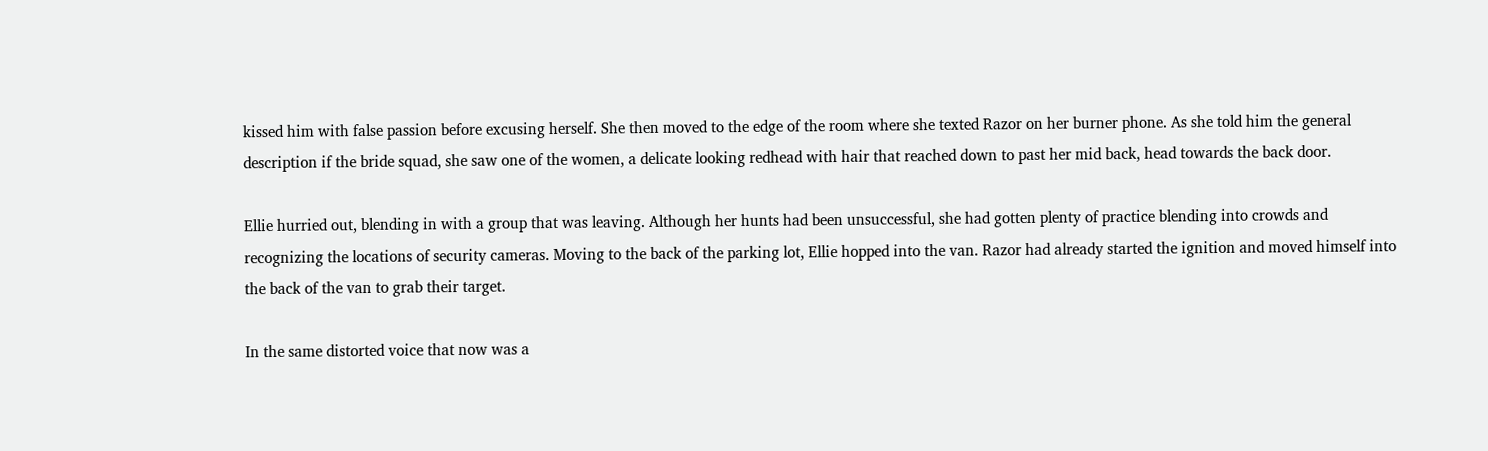kissed him with false passion before excusing herself. She then moved to the edge of the room where she texted Razor on her burner phone. As she told him the general description if the bride squad, she saw one of the women, a delicate looking redhead with hair that reached down to past her mid back, head towards the back door.

Ellie hurried out, blending in with a group that was leaving. Although her hunts had been unsuccessful, she had gotten plenty of practice blending into crowds and recognizing the locations of security cameras. Moving to the back of the parking lot, Ellie hopped into the van. Razor had already started the ignition and moved himself into the back of the van to grab their target.

In the same distorted voice that now was a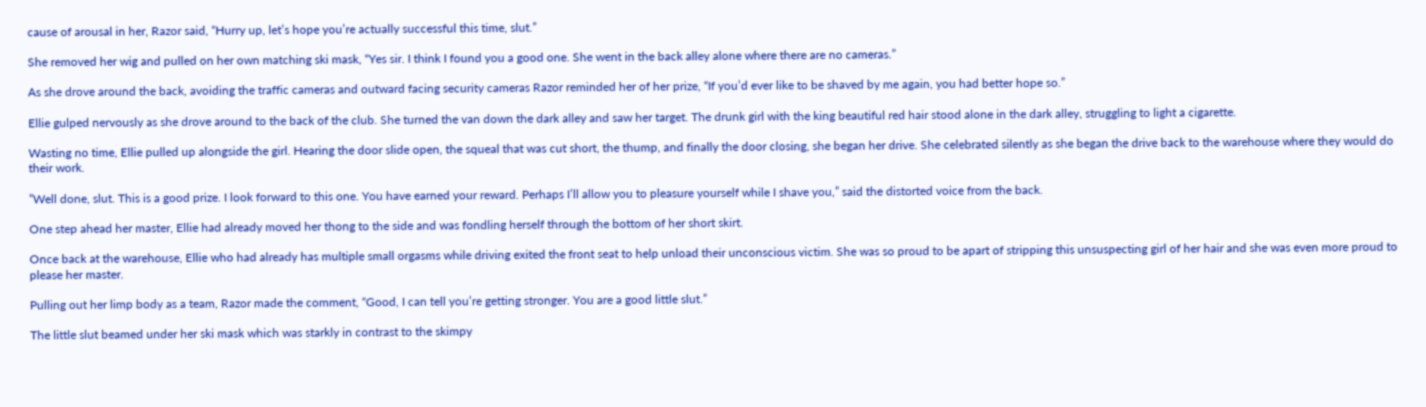cause of arousal in her, Razor said, “Hurry up, let’s hope you’re actually successful this time, slut.”

She removed her wig and pulled on her own matching ski mask, “Yes sir. I think I found you a good one. She went in the back alley alone where there are no cameras.”

As she drove around the back, avoiding the traffic cameras and outward facing security cameras Razor reminded her of her prize, “If you’d ever like to be shaved by me again, you had better hope so.”

Ellie gulped nervously as she drove around to the back of the club. She turned the van down the dark alley and saw her target. The drunk girl with the king beautiful red hair stood alone in the dark alley, struggling to light a cigarette.

Wasting no time, Ellie pulled up alongside the girl. Hearing the door slide open, the squeal that was cut short, the thump, and finally the door closing, she began her drive. She celebrated silently as she began the drive back to the warehouse where they would do their work.

”Well done, slut. This is a good prize. I look forward to this one. You have earned your reward. Perhaps I’ll allow you to pleasure yourself while I shave you,” said the distorted voice from the back.

One step ahead her master, Ellie had already moved her thong to the side and was fondling herself through the bottom of her short skirt.

Once back at the warehouse, Ellie who had already has multiple small orgasms while driving exited the front seat to help unload their unconscious victim. She was so proud to be apart of stripping this unsuspecting girl of her hair and she was even more proud to please her master.

Pulling out her limp body as a team, Razor made the comment, “Good, I can tell you’re getting stronger. You are a good little slut.”

The little slut beamed under her ski mask which was starkly in contrast to the skimpy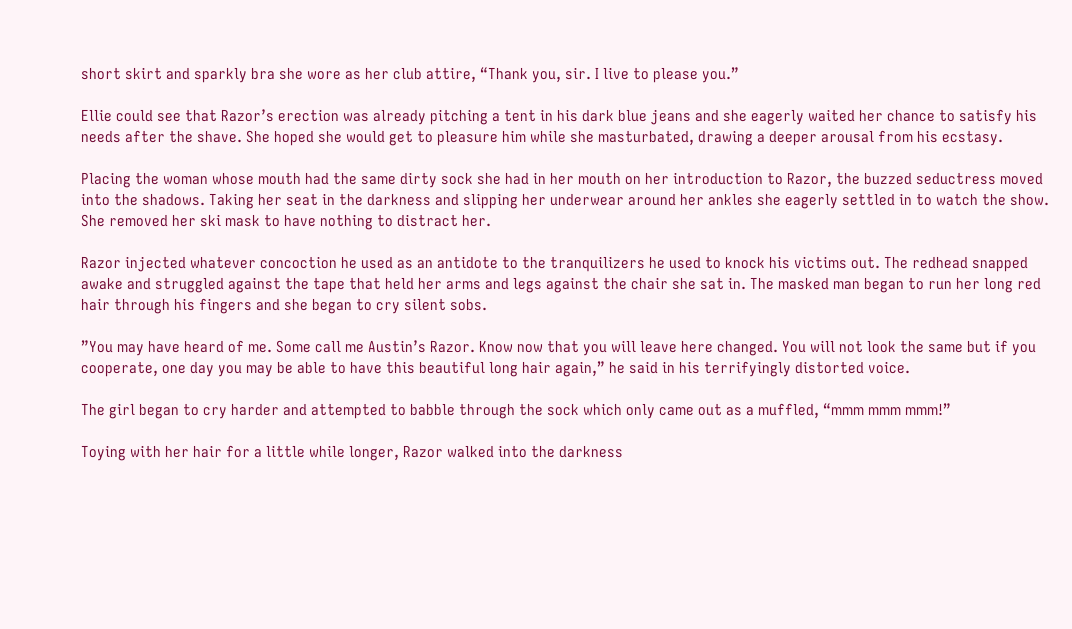short skirt and sparkly bra she wore as her club attire, “Thank you, sir. I live to please you.”

Ellie could see that Razor’s erection was already pitching a tent in his dark blue jeans and she eagerly waited her chance to satisfy his needs after the shave. She hoped she would get to pleasure him while she masturbated, drawing a deeper arousal from his ecstasy.

Placing the woman whose mouth had the same dirty sock she had in her mouth on her introduction to Razor, the buzzed seductress moved into the shadows. Taking her seat in the darkness and slipping her underwear around her ankles she eagerly settled in to watch the show. She removed her ski mask to have nothing to distract her.

Razor injected whatever concoction he used as an antidote to the tranquilizers he used to knock his victims out. The redhead snapped awake and struggled against the tape that held her arms and legs against the chair she sat in. The masked man began to run her long red hair through his fingers and she began to cry silent sobs.

”You may have heard of me. Some call me Austin’s Razor. Know now that you will leave here changed. You will not look the same but if you cooperate, one day you may be able to have this beautiful long hair again,” he said in his terrifyingly distorted voice.

The girl began to cry harder and attempted to babble through the sock which only came out as a muffled, “mmm mmm mmm!”

Toying with her hair for a little while longer, Razor walked into the darkness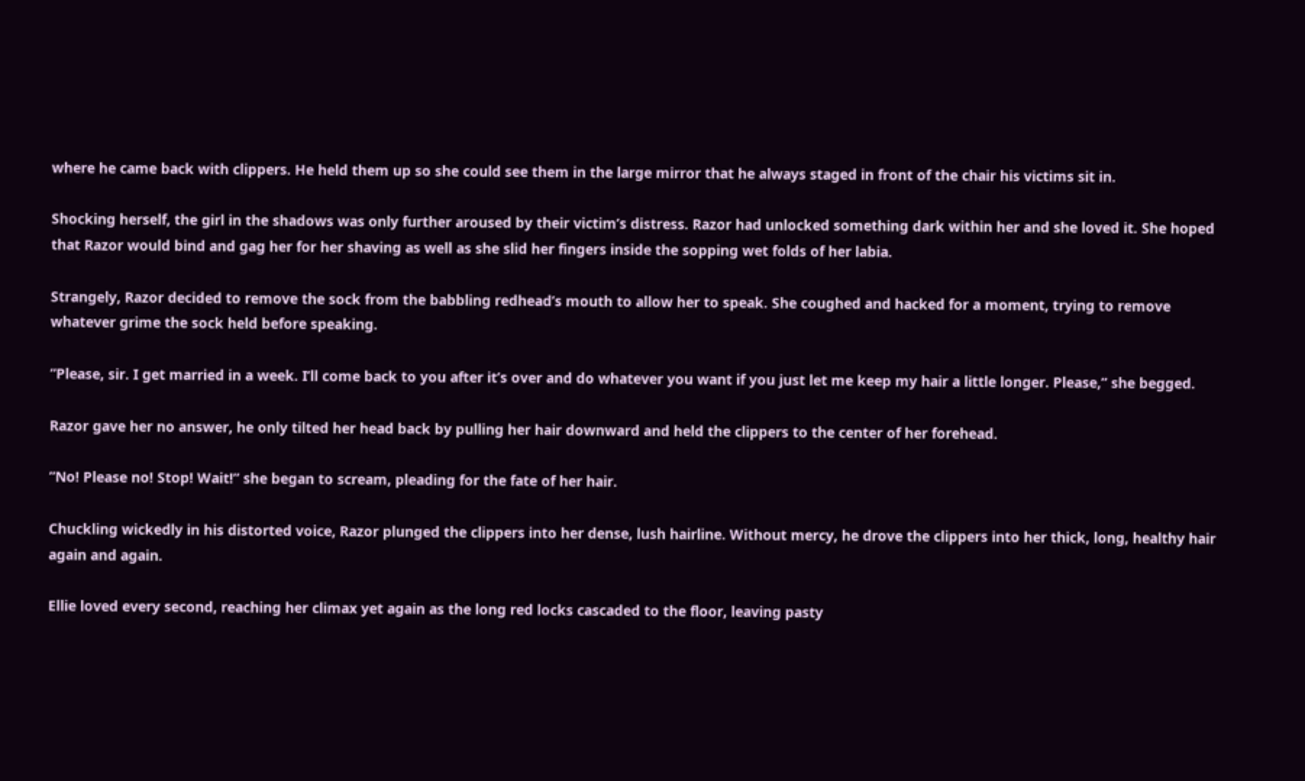where he came back with clippers. He held them up so she could see them in the large mirror that he always staged in front of the chair his victims sit in.

Shocking herself, the girl in the shadows was only further aroused by their victim’s distress. Razor had unlocked something dark within her and she loved it. She hoped that Razor would bind and gag her for her shaving as well as she slid her fingers inside the sopping wet folds of her labia.

Strangely, Razor decided to remove the sock from the babbling redhead’s mouth to allow her to speak. She coughed and hacked for a moment, trying to remove whatever grime the sock held before speaking.

”Please, sir. I get married in a week. I’ll come back to you after it’s over and do whatever you want if you just let me keep my hair a little longer. Please,” she begged.

Razor gave her no answer, he only tilted her head back by pulling her hair downward and held the clippers to the center of her forehead.

”No! Please no! Stop! Wait!” she began to scream, pleading for the fate of her hair.

Chuckling wickedly in his distorted voice, Razor plunged the clippers into her dense, lush hairline. Without mercy, he drove the clippers into her thick, long, healthy hair again and again.

Ellie loved every second, reaching her climax yet again as the long red locks cascaded to the floor, leaving pasty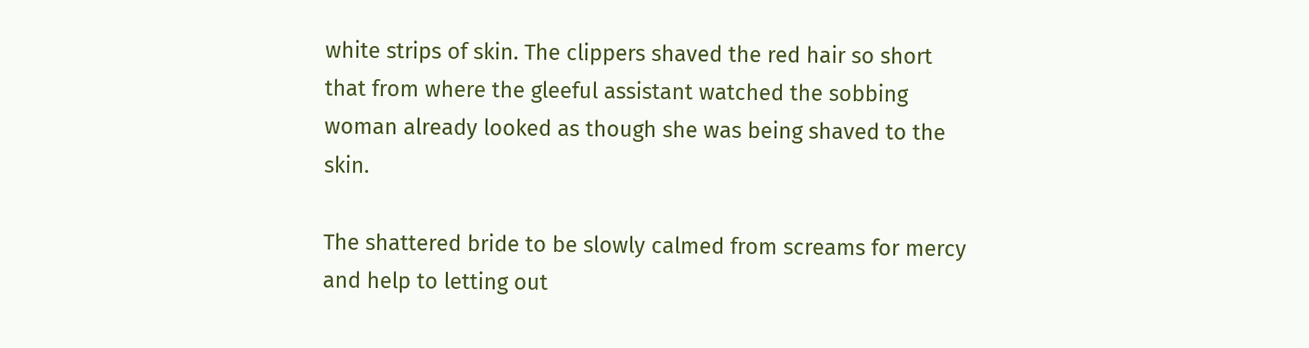white strips of skin. The clippers shaved the red hair so short that from where the gleeful assistant watched the sobbing woman already looked as though she was being shaved to the skin.

The shattered bride to be slowly calmed from screams for mercy and help to letting out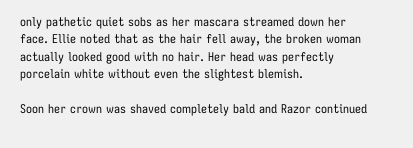only pathetic quiet sobs as her mascara streamed down her face. Ellie noted that as the hair fell away, the broken woman actually looked good with no hair. Her head was perfectly porcelain white without even the slightest blemish.

Soon her crown was shaved completely bald and Razor continued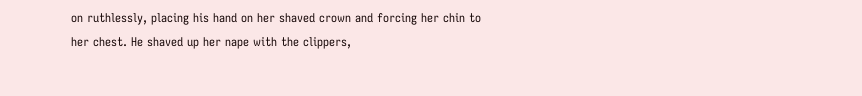on ruthlessly, placing his hand on her shaved crown and forcing her chin to her chest. He shaved up her nape with the clippers,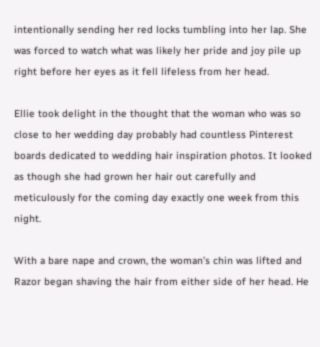intentionally sending her red locks tumbling into her lap. She was forced to watch what was likely her pride and joy pile up right before her eyes as it fell lifeless from her head.

Ellie took delight in the thought that the woman who was so close to her wedding day probably had countless Pinterest boards dedicated to wedding hair inspiration photos. It looked as though she had grown her hair out carefully and meticulously for the coming day exactly one week from this night.

With a bare nape and crown, the woman’s chin was lifted and Razor began shaving the hair from either side of her head. He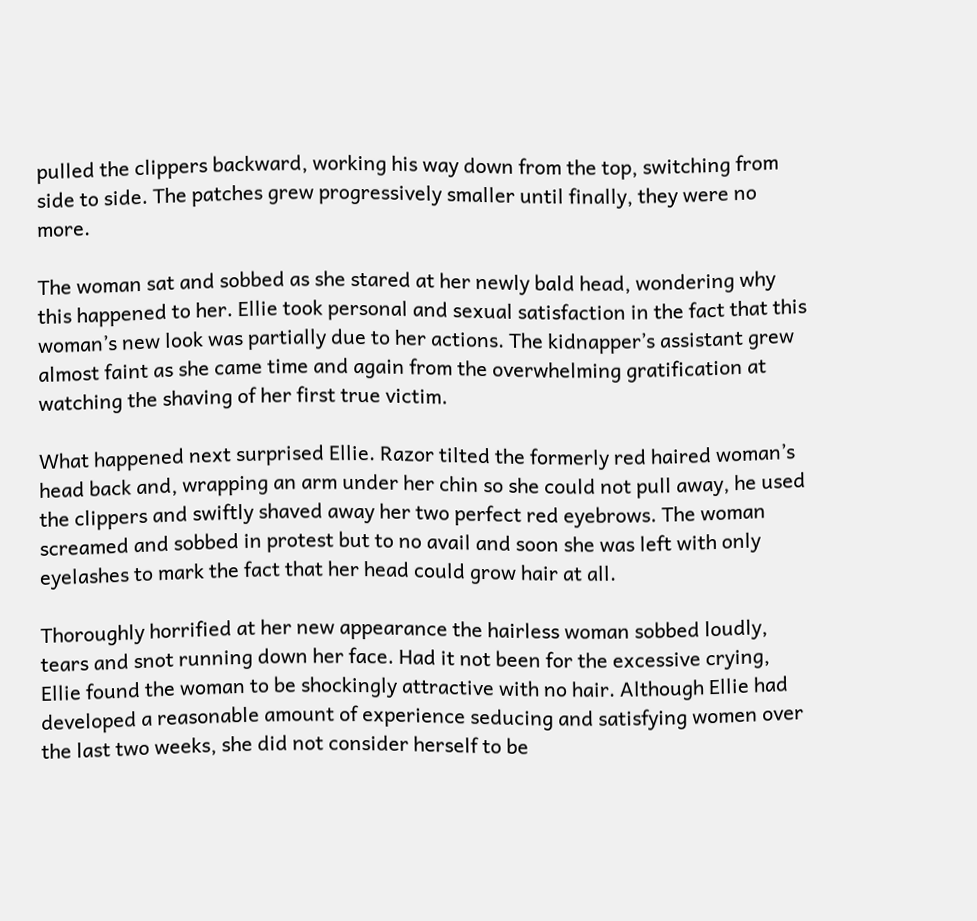pulled the clippers backward, working his way down from the top, switching from side to side. The patches grew progressively smaller until finally, they were no more.

The woman sat and sobbed as she stared at her newly bald head, wondering why this happened to her. Ellie took personal and sexual satisfaction in the fact that this woman’s new look was partially due to her actions. The kidnapper’s assistant grew almost faint as she came time and again from the overwhelming gratification at watching the shaving of her first true victim.

What happened next surprised Ellie. Razor tilted the formerly red haired woman’s head back and, wrapping an arm under her chin so she could not pull away, he used the clippers and swiftly shaved away her two perfect red eyebrows. The woman screamed and sobbed in protest but to no avail and soon she was left with only eyelashes to mark the fact that her head could grow hair at all.

Thoroughly horrified at her new appearance the hairless woman sobbed loudly, tears and snot running down her face. Had it not been for the excessive crying, Ellie found the woman to be shockingly attractive with no hair. Although Ellie had developed a reasonable amount of experience seducing and satisfying women over the last two weeks, she did not consider herself to be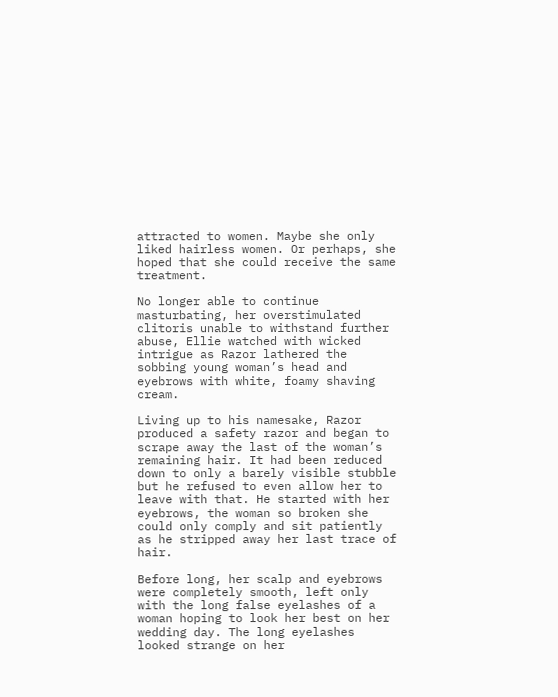attracted to women. Maybe she only liked hairless women. Or perhaps, she hoped that she could receive the same treatment.

No longer able to continue masturbating, her overstimulated clitoris unable to withstand further abuse, Ellie watched with wicked intrigue as Razor lathered the sobbing young woman’s head and eyebrows with white, foamy shaving cream.

Living up to his namesake, Razor produced a safety razor and began to scrape away the last of the woman’s remaining hair. It had been reduced down to only a barely visible stubble but he refused to even allow her to leave with that. He started with her eyebrows, the woman so broken she could only comply and sit patiently as he stripped away her last trace of hair.

Before long, her scalp and eyebrows were completely smooth, left only with the long false eyelashes of a woman hoping to look her best on her wedding day. The long eyelashes looked strange on her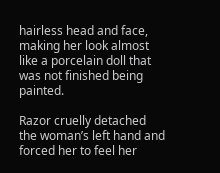hairless head and face, making her look almost like a porcelain doll that was not finished being painted.

Razor cruelly detached the woman’s left hand and forced her to feel her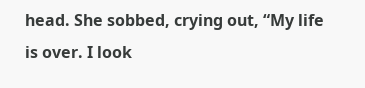head. She sobbed, crying out, “My life is over. I look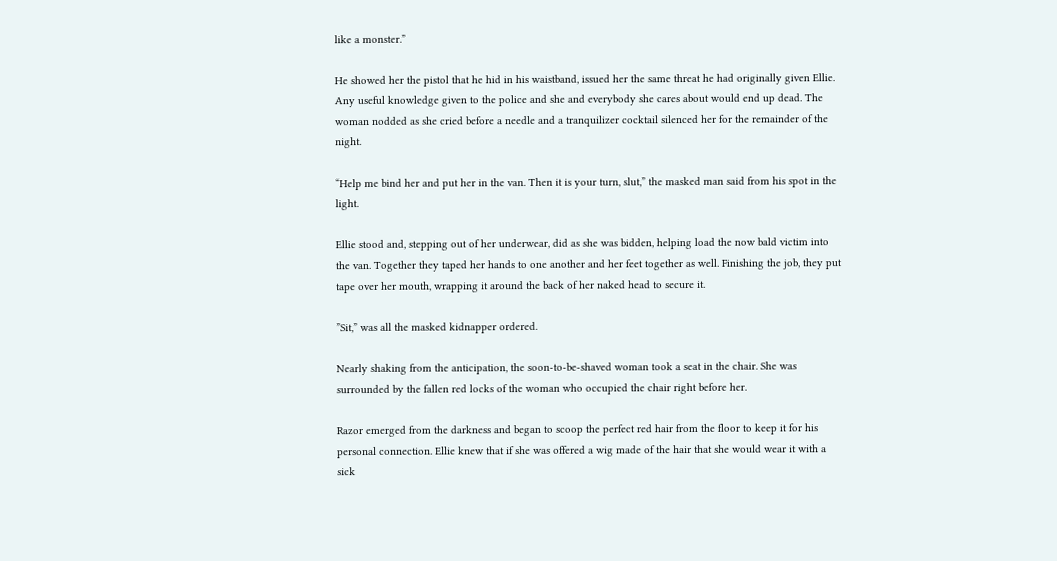like a monster.”

He showed her the pistol that he hid in his waistband, issued her the same threat he had originally given Ellie. Any useful knowledge given to the police and she and everybody she cares about would end up dead. The woman nodded as she cried before a needle and a tranquilizer cocktail silenced her for the remainder of the night.

“Help me bind her and put her in the van. Then it is your turn, slut,” the masked man said from his spot in the light.

Ellie stood and, stepping out of her underwear, did as she was bidden, helping load the now bald victim into the van. Together they taped her hands to one another and her feet together as well. Finishing the job, they put tape over her mouth, wrapping it around the back of her naked head to secure it.

”Sit,” was all the masked kidnapper ordered.

Nearly shaking from the anticipation, the soon-to-be-shaved woman took a seat in the chair. She was surrounded by the fallen red locks of the woman who occupied the chair right before her.

Razor emerged from the darkness and began to scoop the perfect red hair from the floor to keep it for his personal connection. Ellie knew that if she was offered a wig made of the hair that she would wear it with a sick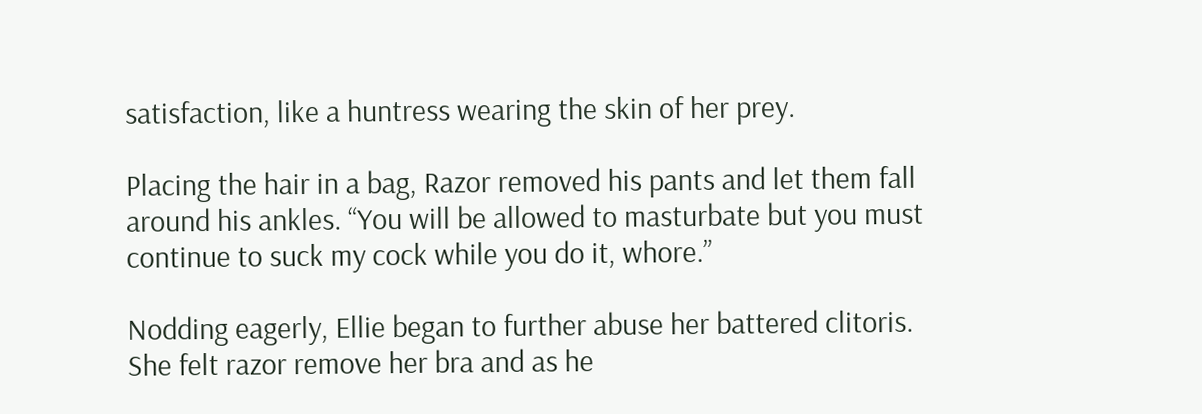satisfaction, like a huntress wearing the skin of her prey.

Placing the hair in a bag, Razor removed his pants and let them fall around his ankles. “You will be allowed to masturbate but you must continue to suck my cock while you do it, whore.”

Nodding eagerly, Ellie began to further abuse her battered clitoris. She felt razor remove her bra and as he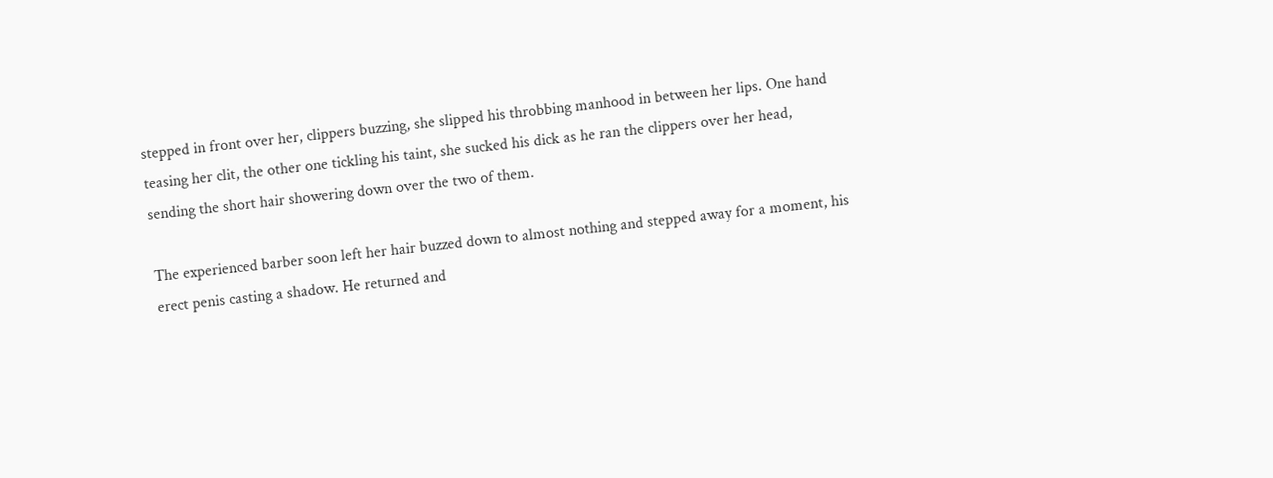stepped in front over her, clippers buzzing, she slipped his throbbing manhood in between her lips. One hand teasing her clit, the other one tickling his taint, she sucked his dick as he ran the clippers over her head, sending the short hair showering down over the two of them.

The experienced barber soon left her hair buzzed down to almost nothing and stepped away for a moment, his erect penis casting a shadow. He returned and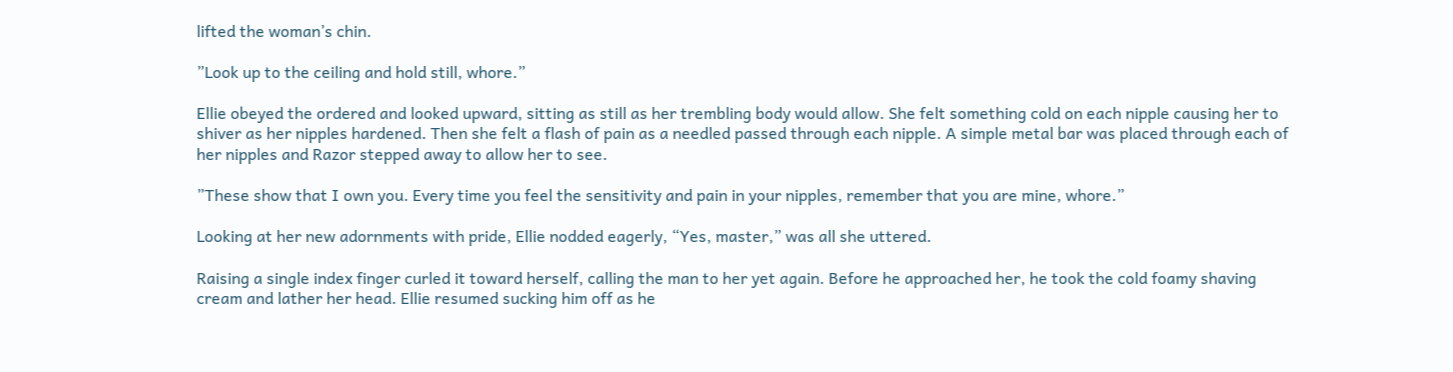lifted the woman’s chin.

”Look up to the ceiling and hold still, whore.”

Ellie obeyed the ordered and looked upward, sitting as still as her trembling body would allow. She felt something cold on each nipple causing her to shiver as her nipples hardened. Then she felt a flash of pain as a needled passed through each nipple. A simple metal bar was placed through each of her nipples and Razor stepped away to allow her to see.

”These show that I own you. Every time you feel the sensitivity and pain in your nipples, remember that you are mine, whore.”

Looking at her new adornments with pride, Ellie nodded eagerly, “Yes, master,” was all she uttered.

Raising a single index finger curled it toward herself, calling the man to her yet again. Before he approached her, he took the cold foamy shaving cream and lather her head. Ellie resumed sucking him off as he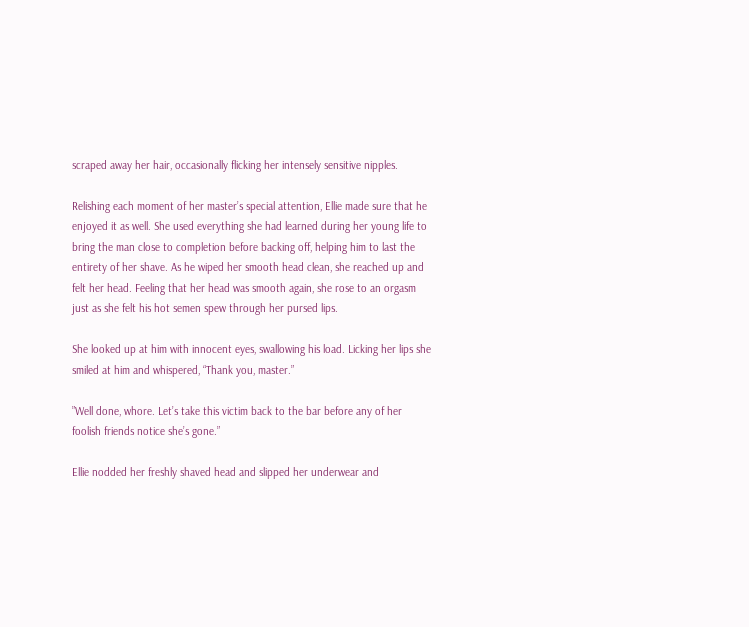scraped away her hair, occasionally flicking her intensely sensitive nipples.

Relishing each moment of her master’s special attention, Ellie made sure that he enjoyed it as well. She used everything she had learned during her young life to bring the man close to completion before backing off, helping him to last the entirety of her shave. As he wiped her smooth head clean, she reached up and felt her head. Feeling that her head was smooth again, she rose to an orgasm just as she felt his hot semen spew through her pursed lips.

She looked up at him with innocent eyes, swallowing his load. Licking her lips she smiled at him and whispered, “Thank you, master.”

”Well done, whore. Let’s take this victim back to the bar before any of her foolish friends notice she’s gone.”

Ellie nodded her freshly shaved head and slipped her underwear and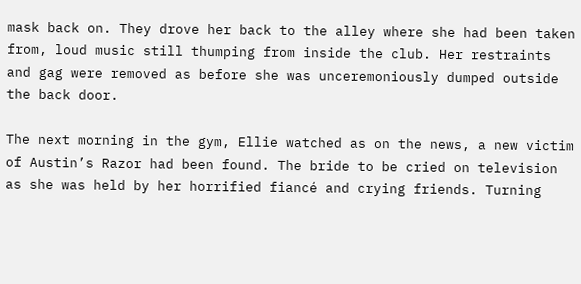mask back on. They drove her back to the alley where she had been taken from, loud music still thumping from inside the club. Her restraints and gag were removed as before she was unceremoniously dumped outside the back door.

The next morning in the gym, Ellie watched as on the news, a new victim of Austin’s Razor had been found. The bride to be cried on television as she was held by her horrified fiancé and crying friends. Turning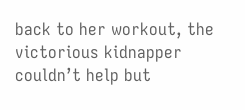back to her workout, the victorious kidnapper couldn’t help but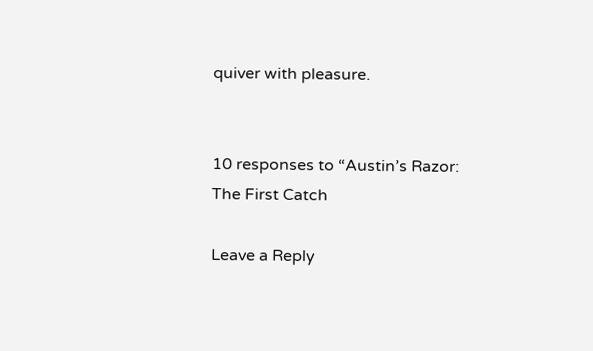quiver with pleasure.


10 responses to “Austin’s Razor: The First Catch

Leave a Reply